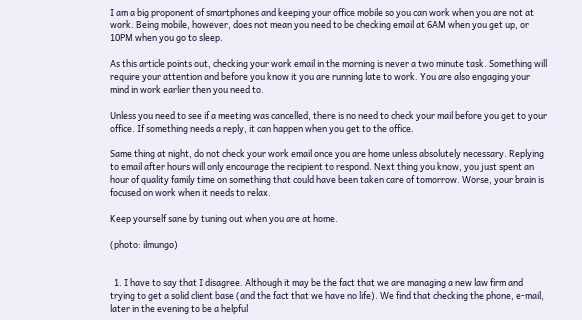I am a big proponent of smartphones and keeping your office mobile so you can work when you are not at work. Being mobile, however, does not mean you need to be checking email at 6AM when you get up, or 10PM when you go to sleep.

As this article points out, checking your work email in the morning is never a two minute task. Something will require your attention and before you know it you are running late to work. You are also engaging your mind in work earlier then you need to.

Unless you need to see if a meeting was cancelled, there is no need to check your mail before you get to your office. If something needs a reply, it can happen when you get to the office.

Same thing at night, do not check your work email once you are home unless absolutely necessary. Replying to email after hours will only encourage the recipient to respond. Next thing you know, you just spent an hour of quality family time on something that could have been taken care of tomorrow. Worse, your brain is focused on work when it needs to relax.

Keep yourself sane by tuning out when you are at home.

(photo: ilmungo)


  1. I have to say that I disagree. Although it may be the fact that we are managing a new law firm and trying to get a solid client base (and the fact that we have no life). We find that checking the phone, e-mail, later in the evening to be a helpful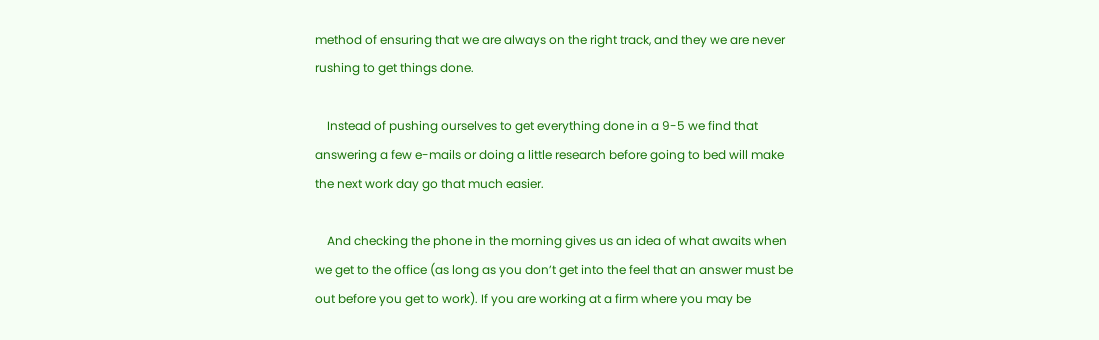method of ensuring that we are always on the right track, and they we are never rushing to get things done.

    Instead of pushing ourselves to get everything done in a 9-5 we find that answering a few e-mails or doing a little research before going to bed will make the next work day go that much easier.

    And checking the phone in the morning gives us an idea of what awaits when we get to the office (as long as you don’t get into the feel that an answer must be out before you get to work). If you are working at a firm where you may be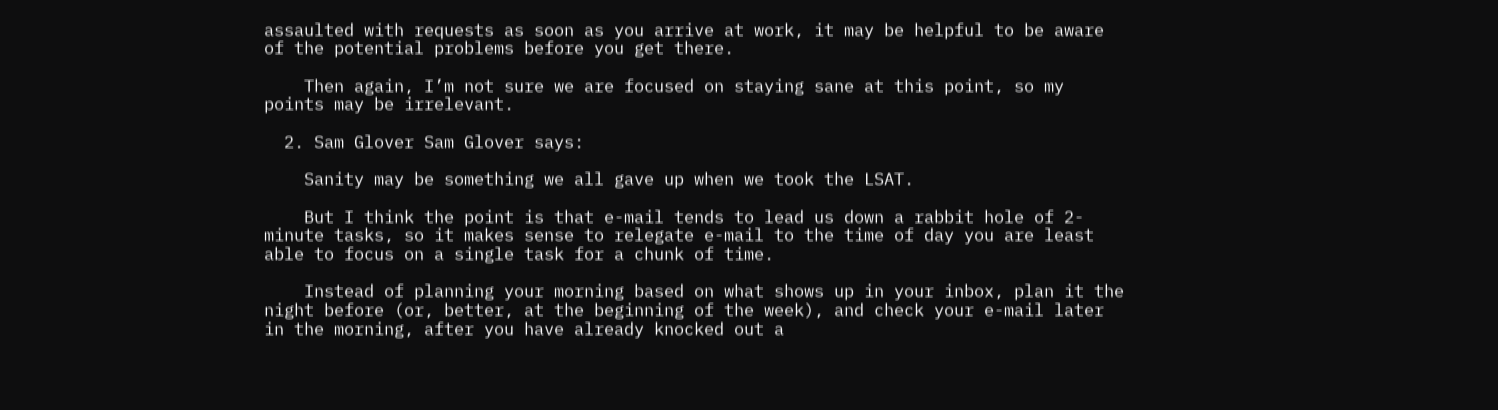assaulted with requests as soon as you arrive at work, it may be helpful to be aware of the potential problems before you get there.

    Then again, I’m not sure we are focused on staying sane at this point, so my points may be irrelevant.

  2. Sam Glover Sam Glover says:

    Sanity may be something we all gave up when we took the LSAT.

    But I think the point is that e-mail tends to lead us down a rabbit hole of 2-minute tasks, so it makes sense to relegate e-mail to the time of day you are least able to focus on a single task for a chunk of time.

    Instead of planning your morning based on what shows up in your inbox, plan it the night before (or, better, at the beginning of the week), and check your e-mail later in the morning, after you have already knocked out a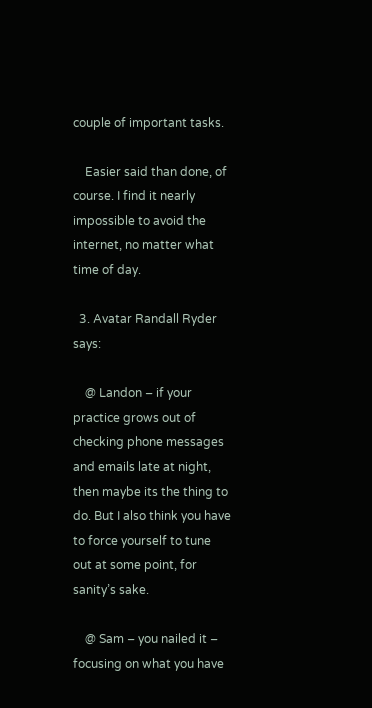couple of important tasks.

    Easier said than done, of course. I find it nearly impossible to avoid the internet, no matter what time of day.

  3. Avatar Randall Ryder says:

    @ Landon – if your practice grows out of checking phone messages and emails late at night, then maybe its the thing to do. But I also think you have to force yourself to tune out at some point, for sanity’s sake.

    @ Sam – you nailed it – focusing on what you have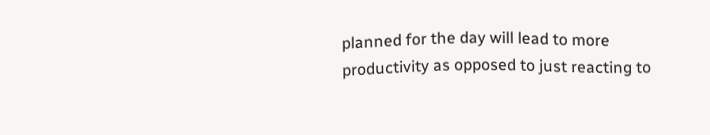planned for the day will lead to more productivity as opposed to just reacting to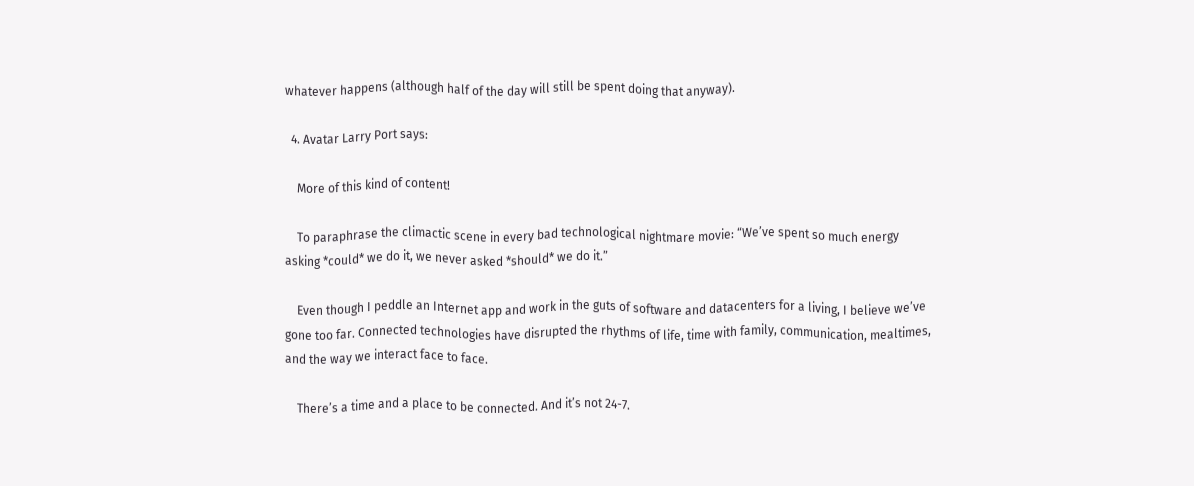whatever happens (although half of the day will still be spent doing that anyway).

  4. Avatar Larry Port says:

    More of this kind of content!

    To paraphrase the climactic scene in every bad technological nightmare movie: “We’ve spent so much energy asking *could* we do it, we never asked *should* we do it.”

    Even though I peddle an Internet app and work in the guts of software and datacenters for a living, I believe we’ve gone too far. Connected technologies have disrupted the rhythms of life, time with family, communication, mealtimes, and the way we interact face to face.

    There’s a time and a place to be connected. And it’s not 24-7.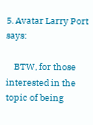5. Avatar Larry Port says:

    BTW, for those interested in the topic of being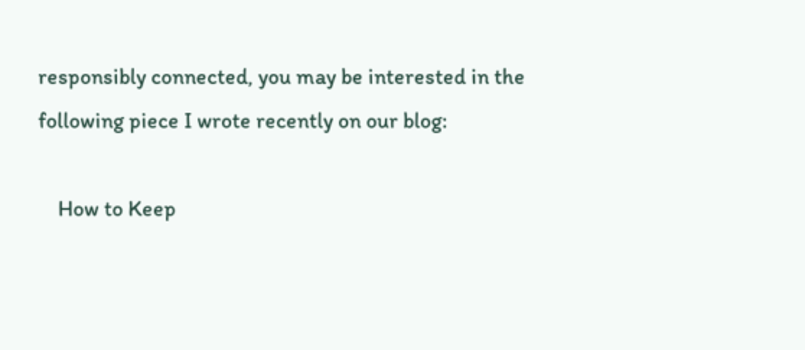responsibly connected, you may be interested in the following piece I wrote recently on our blog:

    How to Keep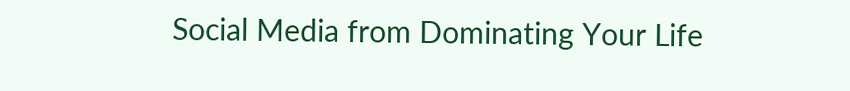Social Media from Dominating Your Life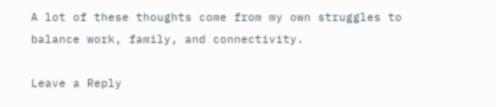A lot of these thoughts come from my own struggles to balance work, family, and connectivity.

Leave a Reply